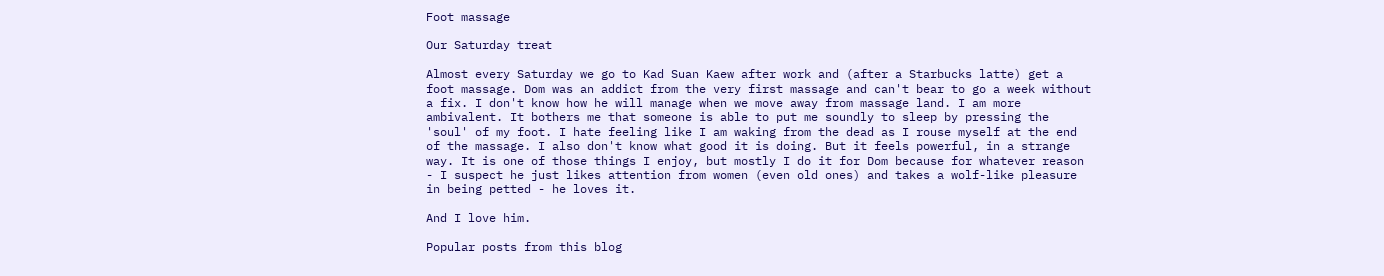Foot massage

Our Saturday treat

Almost every Saturday we go to Kad Suan Kaew after work and (after a Starbucks latte) get a foot massage. Dom was an addict from the very first massage and can't bear to go a week without a fix. I don't know how he will manage when we move away from massage land. I am more ambivalent. It bothers me that someone is able to put me soundly to sleep by pressing the 'soul' of my foot. I hate feeling like I am waking from the dead as I rouse myself at the end of the massage. I also don't know what good it is doing. But it feels powerful, in a strange way. It is one of those things I enjoy, but mostly I do it for Dom because for whatever reason - I suspect he just likes attention from women (even old ones) and takes a wolf-like pleasure in being petted - he loves it.

And I love him.

Popular posts from this blog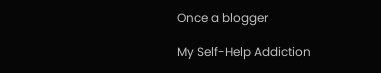Once a blogger

My Self-Help Addiction